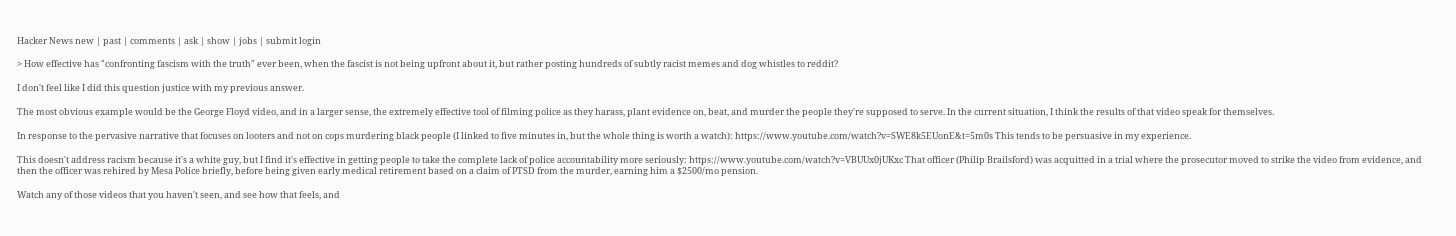Hacker News new | past | comments | ask | show | jobs | submit login

> How effective has "confronting fascism with the truth" ever been, when the fascist is not being upfront about it, but rather posting hundreds of subtly racist memes and dog whistles to reddit?

I don't feel like I did this question justice with my previous answer.

The most obvious example would be the George Floyd video, and in a larger sense, the extremely effective tool of filming police as they harass, plant evidence on, beat, and murder the people they're supposed to serve. In the current situation, I think the results of that video speak for themselves.

In response to the pervasive narrative that focuses on looters and not on cops murdering black people (I linked to five minutes in, but the whole thing is worth a watch): https://www.youtube.com/watch?v=SWE8k5EUonE&t=5m0s This tends to be persuasive in my experience.

This doesn't address racism because it's a white guy, but I find it's effective in getting people to take the complete lack of police accountability more seriously: https://www.youtube.com/watch?v=VBUUx0jUKxc That officer (Philip Brailsford) was acquitted in a trial where the prosecutor moved to strike the video from evidence, and then the officer was rehired by Mesa Police briefly, before being given early medical retirement based on a claim of PTSD from the murder, earning him a $2500/mo pension.

Watch any of those videos that you haven't seen, and see how that feels, and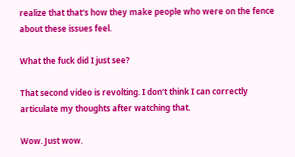realize that that's how they make people who were on the fence about these issues feel.

What the fuck did I just see?

That second video is revolting. I don't think I can correctly articulate my thoughts after watching that.

Wow. Just wow.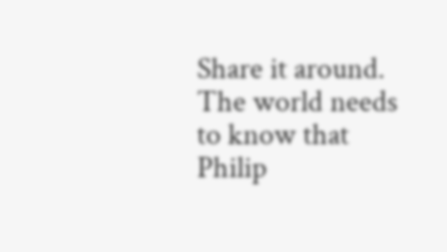Share it around. The world needs to know that Philip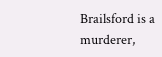Brailsford is a murderer,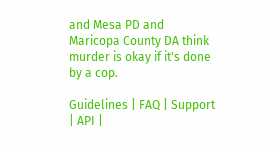and Mesa PD and Maricopa County DA think murder is okay if it's done by a cop.

Guidelines | FAQ | Support | API |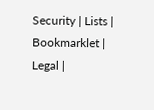Security | Lists | Bookmarklet | Legal |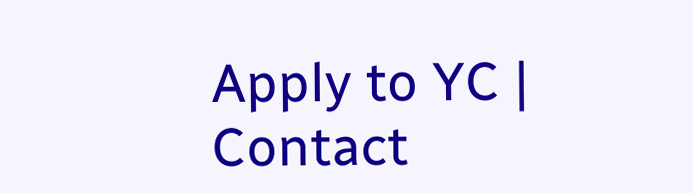Apply to YC | Contact